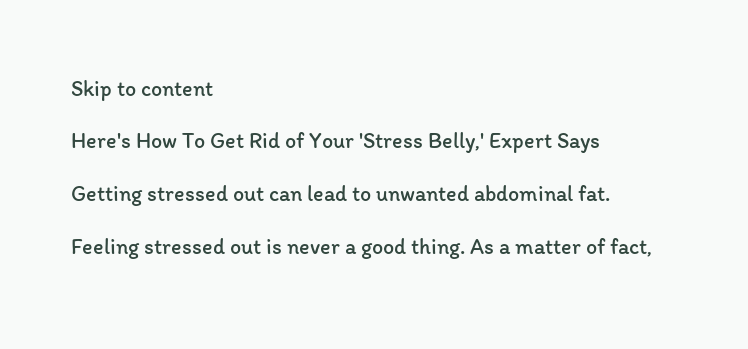Skip to content

Here's How To Get Rid of Your 'Stress Belly,' Expert Says

Getting stressed out can lead to unwanted abdominal fat.

Feeling stressed out is never a good thing. As a matter of fact,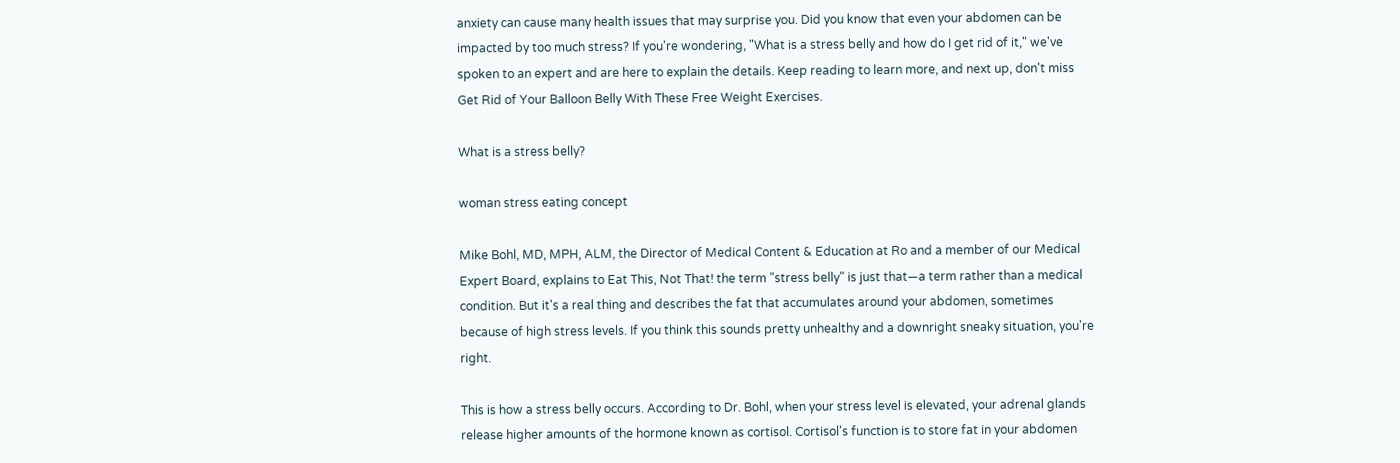anxiety can cause many health issues that may surprise you. Did you know that even your abdomen can be impacted by too much stress? If you're wondering, "What is a stress belly and how do I get rid of it," we've spoken to an expert and are here to explain the details. Keep reading to learn more, and next up, don't miss Get Rid of Your Balloon Belly With These Free Weight Exercises.

What is a stress belly?

woman stress eating concept

Mike Bohl, MD, MPH, ALM, the Director of Medical Content & Education at Ro and a member of our Medical Expert Board, explains to Eat This, Not That! the term "stress belly" is just that—a term rather than a medical condition. But it's a real thing and describes the fat that accumulates around your abdomen, sometimes because of high stress levels. If you think this sounds pretty unhealthy and a downright sneaky situation, you're right.

This is how a stress belly occurs. According to Dr. Bohl, when your stress level is elevated, your adrenal glands release higher amounts of the hormone known as cortisol. Cortisol's function is to store fat in your abdomen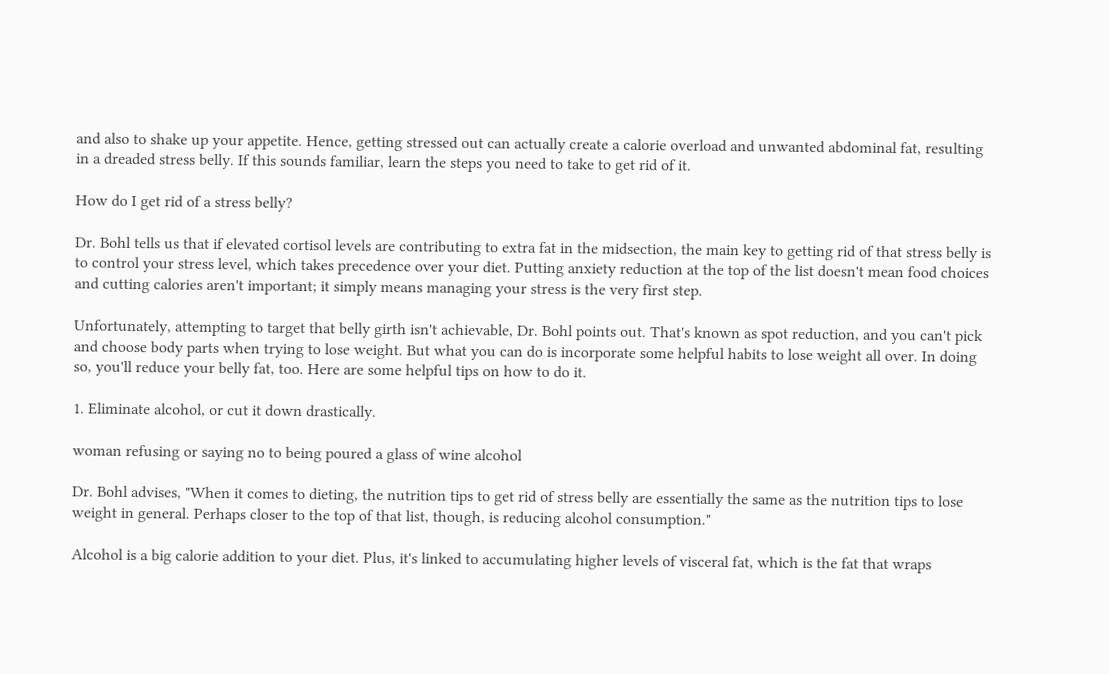and also to shake up your appetite. Hence, getting stressed out can actually create a calorie overload and unwanted abdominal fat, resulting in a dreaded stress belly. If this sounds familiar, learn the steps you need to take to get rid of it.

How do I get rid of a stress belly?

Dr. Bohl tells us that if elevated cortisol levels are contributing to extra fat in the midsection, the main key to getting rid of that stress belly is to control your stress level, which takes precedence over your diet. Putting anxiety reduction at the top of the list doesn't mean food choices and cutting calories aren't important; it simply means managing your stress is the very first step.

Unfortunately, attempting to target that belly girth isn't achievable, Dr. Bohl points out. That's known as spot reduction, and you can't pick and choose body parts when trying to lose weight. But what you can do is incorporate some helpful habits to lose weight all over. In doing so, you'll reduce your belly fat, too. Here are some helpful tips on how to do it.

1. Eliminate alcohol, or cut it down drastically.

woman refusing or saying no to being poured a glass of wine alcohol

Dr. Bohl advises, "When it comes to dieting, the nutrition tips to get rid of stress belly are essentially the same as the nutrition tips to lose weight in general. Perhaps closer to the top of that list, though, is reducing alcohol consumption."

Alcohol is a big calorie addition to your diet. Plus, it's linked to accumulating higher levels of visceral fat, which is the fat that wraps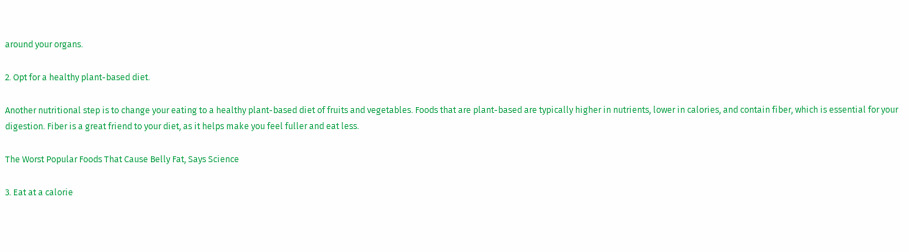around your organs.

2. Opt for a healthy plant-based diet.

Another nutritional step is to change your eating to a healthy plant-based diet of fruits and vegetables. Foods that are plant-based are typically higher in nutrients, lower in calories, and contain fiber, which is essential for your digestion. Fiber is a great friend to your diet, as it helps make you feel fuller and eat less.

The Worst Popular Foods That Cause Belly Fat, Says Science

3. Eat at a calorie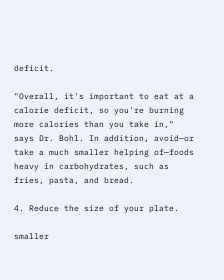deficit.

"Overall, it's important to eat at a calorie deficit, so you're burning more calories than you take in," says Dr. Bohl. In addition, avoid—or take a much smaller helping of—foods heavy in carbohydrates, such as fries, pasta, and bread.

4. Reduce the size of your plate.

smaller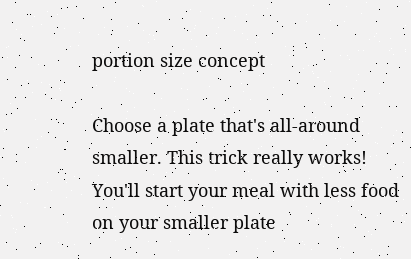portion size concept

Choose a plate that's all-around smaller. This trick really works! You'll start your meal with less food on your smaller plate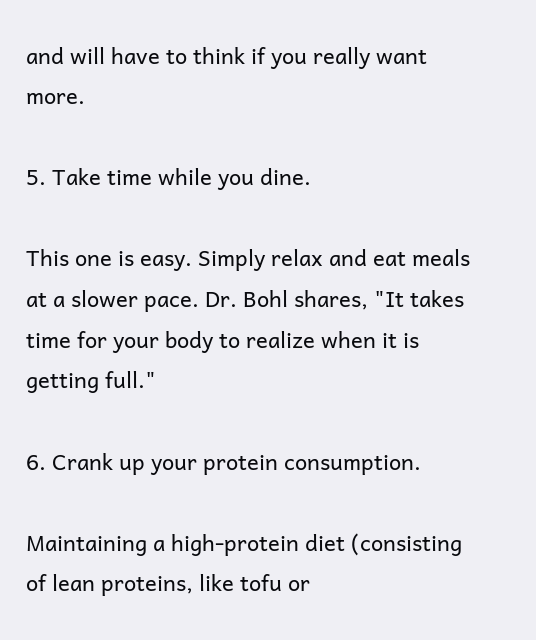and will have to think if you really want more.

5. Take time while you dine.

This one is easy. Simply relax and eat meals at a slower pace. Dr. Bohl shares, "It takes time for your body to realize when it is getting full."

6. Crank up your protein consumption.

Maintaining a high-protein diet (consisting of lean proteins, like tofu or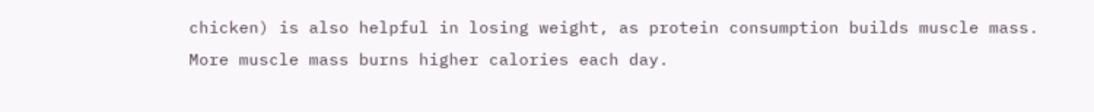chicken) is also helpful in losing weight, as protein consumption builds muscle mass. More muscle mass burns higher calories each day.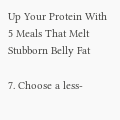Up Your Protein With 5 Meals That Melt Stubborn Belly Fat

7. Choose a less-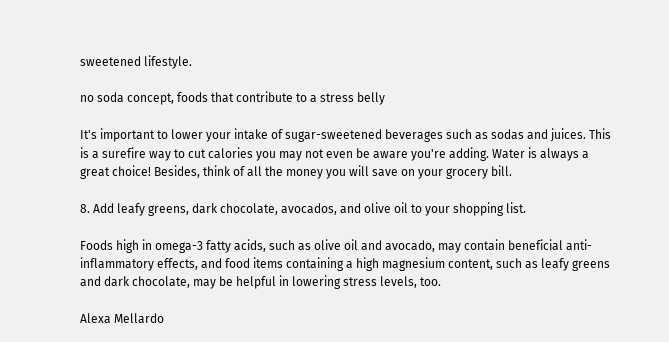sweetened lifestyle.

no soda concept, foods that contribute to a stress belly

It's important to lower your intake of sugar-sweetened beverages such as sodas and juices. This is a surefire way to cut calories you may not even be aware you're adding. Water is always a great choice! Besides, think of all the money you will save on your grocery bill.

8. Add leafy greens, dark chocolate, avocados, and olive oil to your shopping list.

Foods high in omega-3 fatty acids, such as olive oil and avocado, may contain beneficial anti-inflammatory effects, and food items containing a high magnesium content, such as leafy greens and dark chocolate, may be helpful in lowering stress levels, too.

Alexa Mellardo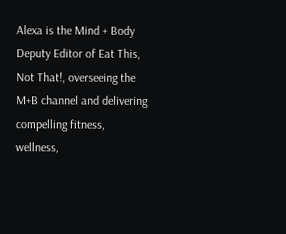Alexa is the Mind + Body Deputy Editor of Eat This, Not That!, overseeing the M+B channel and delivering compelling fitness, wellness,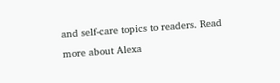and self-care topics to readers. Read more about Alexa